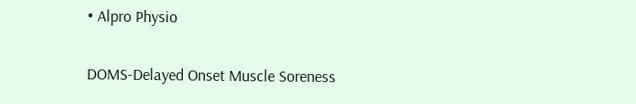• Alpro Physio

DOMS-Delayed Onset Muscle Soreness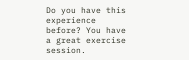Do you have this experience before? You have a great exercise session.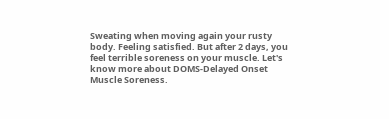Sweating when moving again your rusty body. Feeling satisfied. But after 2 days, you feel terrible soreness on your muscle. Let's know more about DOMS-Delayed Onset Muscle Soreness.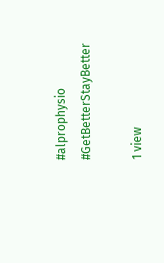#alprophysio #GetBetterStayBetter

1 view